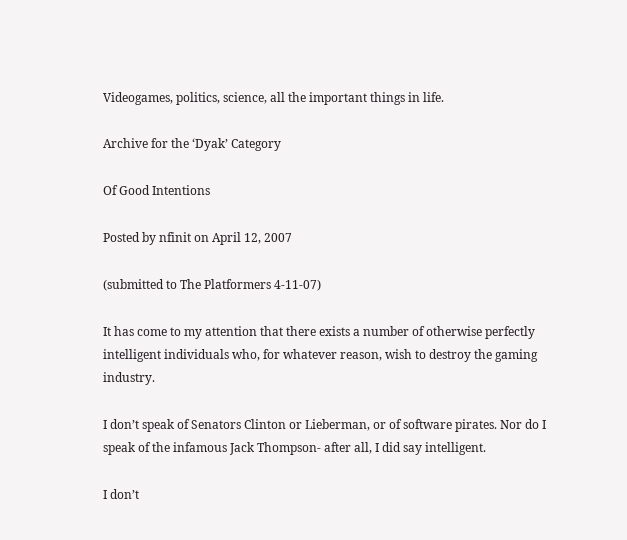Videogames, politics, science, all the important things in life.

Archive for the ‘Dyak’ Category

Of Good Intentions

Posted by nfinit on April 12, 2007

(submitted to The Platformers 4-11-07)

It has come to my attention that there exists a number of otherwise perfectly intelligent individuals who, for whatever reason, wish to destroy the gaming industry.

I don’t speak of Senators Clinton or Lieberman, or of software pirates. Nor do I speak of the infamous Jack Thompson- after all, I did say intelligent.

I don’t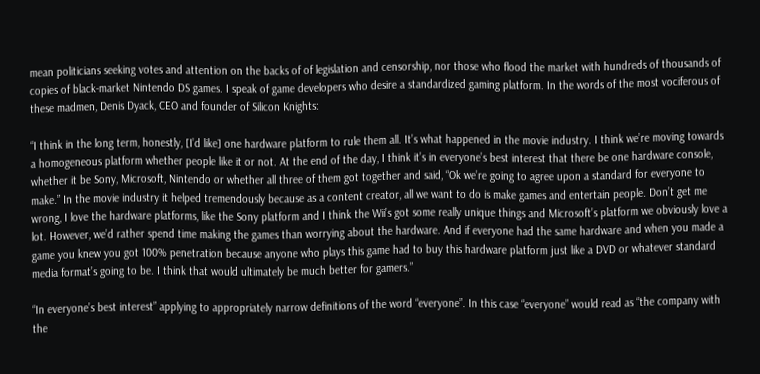mean politicians seeking votes and attention on the backs of of legislation and censorship, nor those who flood the market with hundreds of thousands of copies of black-market Nintendo DS games. I speak of game developers who desire a standardized gaming platform. In the words of the most vociferous of these madmen, Denis Dyack, CEO and founder of Silicon Knights:

“I think in the long term, honestly, [I’d like] one hardware platform to rule them all. It’s what happened in the movie industry. I think we’re moving towards a homogeneous platform whether people like it or not. At the end of the day, I think it’s in everyone’s best interest that there be one hardware console, whether it be Sony, Microsoft, Nintendo or whether all three of them got together and said, “Ok we’re going to agree upon a standard for everyone to make.” In the movie industry it helped tremendously because as a content creator, all we want to do is make games and entertain people. Don’t get me wrong, I love the hardware platforms, like the Sony platform and I think the Wii’s got some really unique things and Microsoft’s platform we obviously love a lot. However, we’d rather spend time making the games than worrying about the hardware. And if everyone had the same hardware and when you made a game you knew you got 100% penetration because anyone who plays this game had to buy this hardware platform just like a DVD or whatever standard media format’s going to be. I think that would ultimately be much better for gamers.”

“In everyone’s best interest” applying to appropriately narrow definitions of the word “everyone”. In this case “everyone” would read as “the company with the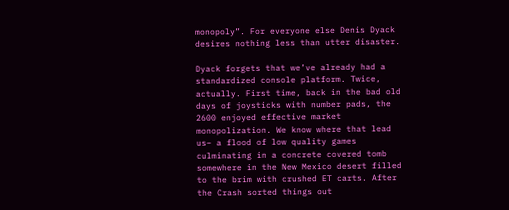monopoly”. For everyone else Denis Dyack desires nothing less than utter disaster.

Dyack forgets that we’ve already had a standardized console platform. Twice, actually. First time, back in the bad old days of joysticks with number pads, the 2600 enjoyed effective market monopolization. We know where that lead us– a flood of low quality games culminating in a concrete covered tomb somewhere in the New Mexico desert filled to the brim with crushed ET carts. After the Crash sorted things out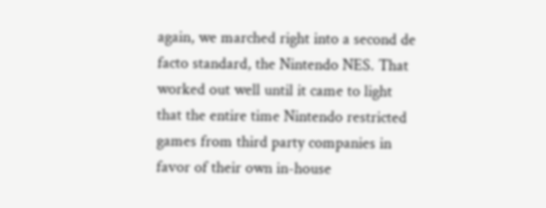again, we marched right into a second de facto standard, the Nintendo NES. That worked out well until it came to light that the entire time Nintendo restricted games from third party companies in favor of their own in-house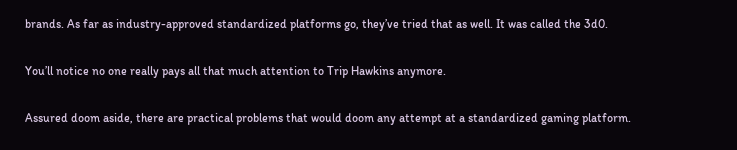brands. As far as industry-approved standardized platforms go, they’ve tried that as well. It was called the 3d0.

You’ll notice no one really pays all that much attention to Trip Hawkins anymore.

Assured doom aside, there are practical problems that would doom any attempt at a standardized gaming platform.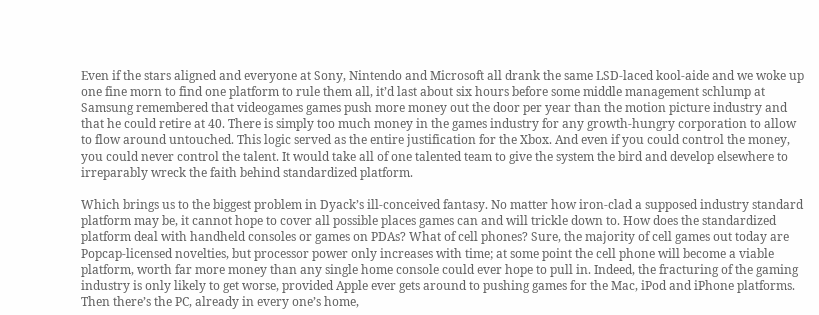Even if the stars aligned and everyone at Sony, Nintendo and Microsoft all drank the same LSD-laced kool-aide and we woke up one fine morn to find one platform to rule them all, it’d last about six hours before some middle management schlump at Samsung remembered that videogames games push more money out the door per year than the motion picture industry and that he could retire at 40. There is simply too much money in the games industry for any growth-hungry corporation to allow to flow around untouched. This logic served as the entire justification for the Xbox. And even if you could control the money, you could never control the talent. It would take all of one talented team to give the system the bird and develop elsewhere to irreparably wreck the faith behind standardized platform.

Which brings us to the biggest problem in Dyack’s ill-conceived fantasy. No matter how iron-clad a supposed industry standard platform may be, it cannot hope to cover all possible places games can and will trickle down to. How does the standardized platform deal with handheld consoles or games on PDAs? What of cell phones? Sure, the majority of cell games out today are Popcap-licensed novelties, but processor power only increases with time; at some point the cell phone will become a viable platform, worth far more money than any single home console could ever hope to pull in. Indeed, the fracturing of the gaming industry is only likely to get worse, provided Apple ever gets around to pushing games for the Mac, iPod and iPhone platforms. Then there’s the PC, already in every one’s home,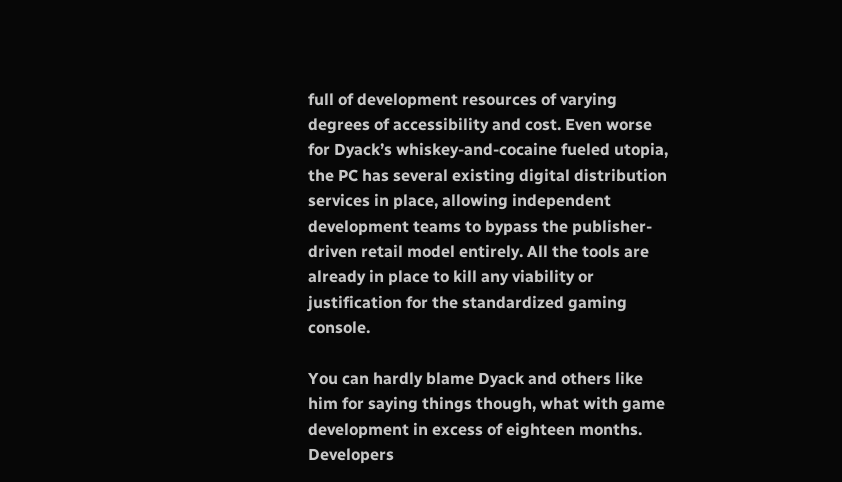full of development resources of varying degrees of accessibility and cost. Even worse for Dyack’s whiskey-and-cocaine fueled utopia, the PC has several existing digital distribution services in place, allowing independent development teams to bypass the publisher-driven retail model entirely. All the tools are already in place to kill any viability or justification for the standardized gaming console.

You can hardly blame Dyack and others like him for saying things though, what with game development in excess of eighteen months. Developers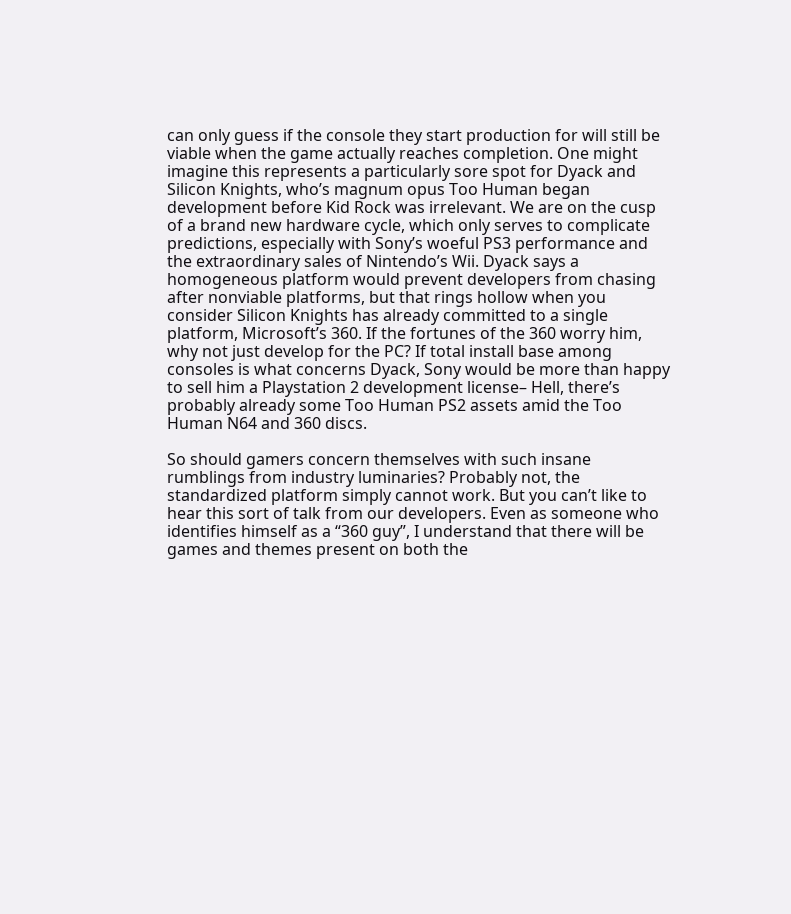can only guess if the console they start production for will still be viable when the game actually reaches completion. One might imagine this represents a particularly sore spot for Dyack and Silicon Knights, who’s magnum opus Too Human began development before Kid Rock was irrelevant. We are on the cusp of a brand new hardware cycle, which only serves to complicate predictions, especially with Sony’s woeful PS3 performance and the extraordinary sales of Nintendo’s Wii. Dyack says a homogeneous platform would prevent developers from chasing after nonviable platforms, but that rings hollow when you consider Silicon Knights has already committed to a single platform, Microsoft’s 360. If the fortunes of the 360 worry him, why not just develop for the PC? If total install base among consoles is what concerns Dyack, Sony would be more than happy to sell him a Playstation 2 development license– Hell, there’s probably already some Too Human PS2 assets amid the Too Human N64 and 360 discs.

So should gamers concern themselves with such insane rumblings from industry luminaries? Probably not, the standardized platform simply cannot work. But you can’t like to hear this sort of talk from our developers. Even as someone who identifies himself as a “360 guy”, I understand that there will be games and themes present on both the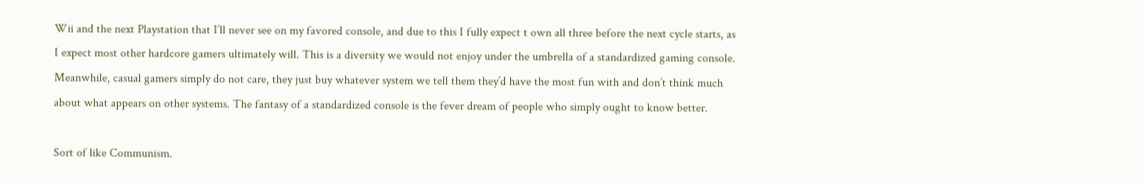Wii and the next Playstation that I’ll never see on my favored console, and due to this I fully expect t own all three before the next cycle starts, as I expect most other hardcore gamers ultimately will. This is a diversity we would not enjoy under the umbrella of a standardized gaming console. Meanwhile, casual gamers simply do not care, they just buy whatever system we tell them they’d have the most fun with and don’t think much about what appears on other systems. The fantasy of a standardized console is the fever dream of people who simply ought to know better.

Sort of like Communism.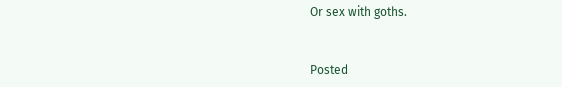Or sex with goths.


Posted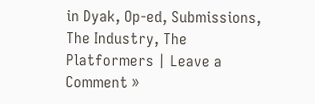in Dyak, Op-ed, Submissions, The Industry, The Platformers | Leave a Comment »